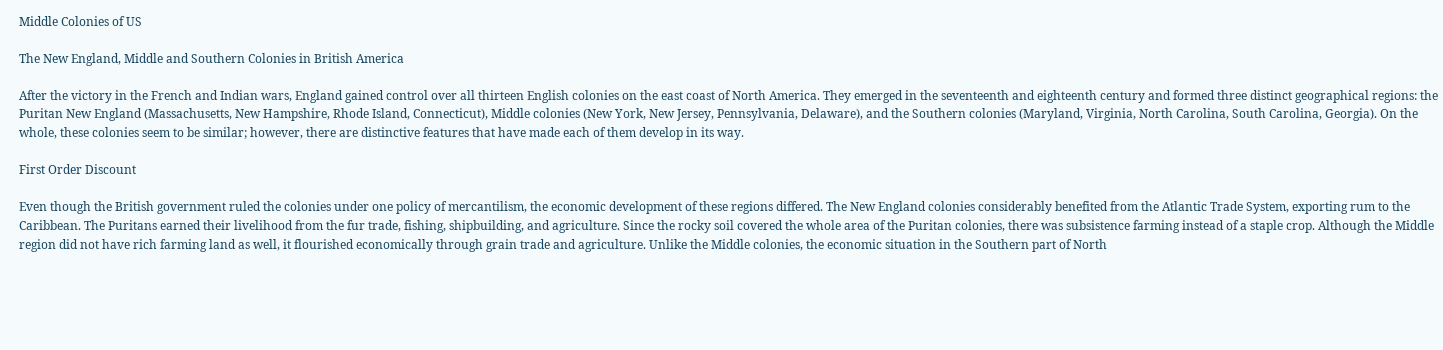Middle Colonies of US

The New England, Middle and Southern Colonies in British America

After the victory in the French and Indian wars, England gained control over all thirteen English colonies on the east coast of North America. They emerged in the seventeenth and eighteenth century and formed three distinct geographical regions: the Puritan New England (Massachusetts, New Hampshire, Rhode Island, Connecticut), Middle colonies (New York, New Jersey, Pennsylvania, Delaware), and the Southern colonies (Maryland, Virginia, North Carolina, South Carolina, Georgia). On the whole, these colonies seem to be similar; however, there are distinctive features that have made each of them develop in its way.

First Order Discount

Even though the British government ruled the colonies under one policy of mercantilism, the economic development of these regions differed. The New England colonies considerably benefited from the Atlantic Trade System, exporting rum to the Caribbean. The Puritans earned their livelihood from the fur trade, fishing, shipbuilding, and agriculture. Since the rocky soil covered the whole area of the Puritan colonies, there was subsistence farming instead of a staple crop. Although the Middle region did not have rich farming land as well, it flourished economically through grain trade and agriculture. Unlike the Middle colonies, the economic situation in the Southern part of North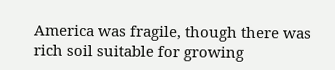America was fragile, though there was rich soil suitable for growing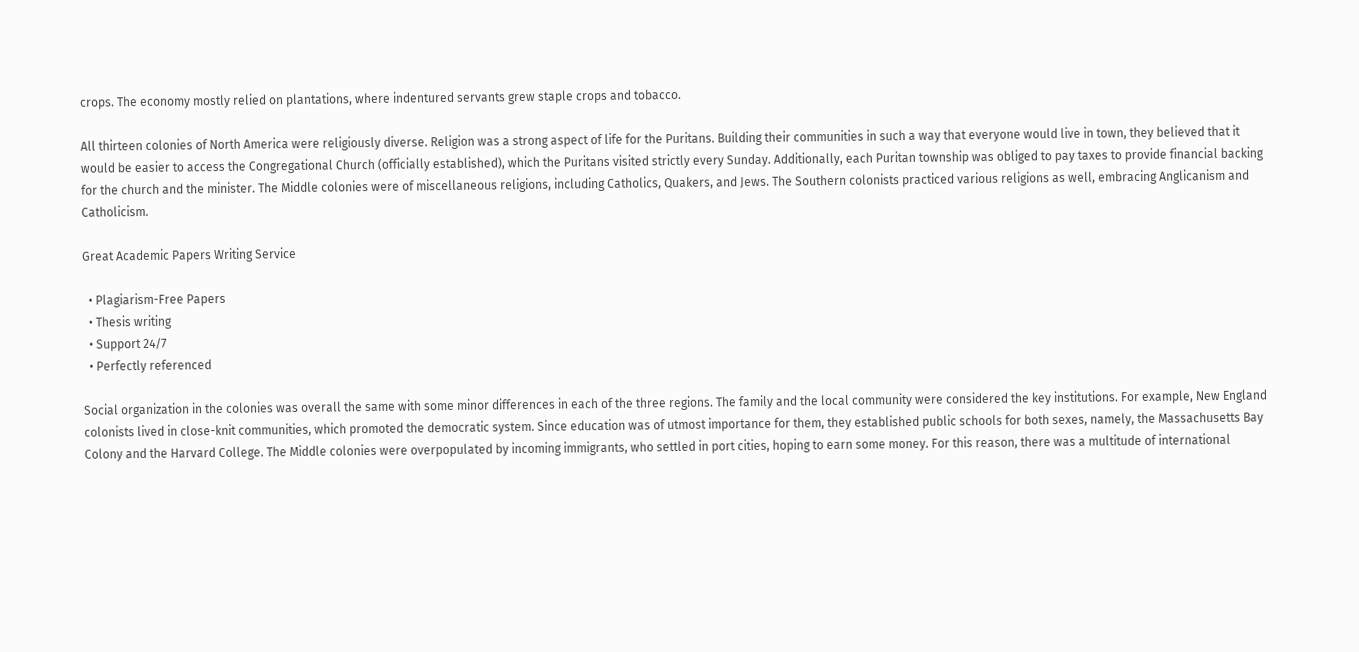crops. The economy mostly relied on plantations, where indentured servants grew staple crops and tobacco.

All thirteen colonies of North America were religiously diverse. Religion was a strong aspect of life for the Puritans. Building their communities in such a way that everyone would live in town, they believed that it would be easier to access the Congregational Church (officially established), which the Puritans visited strictly every Sunday. Additionally, each Puritan township was obliged to pay taxes to provide financial backing for the church and the minister. The Middle colonies were of miscellaneous religions, including Catholics, Quakers, and Jews. The Southern colonists practiced various religions as well, embracing Anglicanism and Catholicism.

Great Academic Papers Writing Service

  • Plagiarism-Free Papers
  • Thesis writing
  • Support 24/7
  • Perfectly referenced

Social organization in the colonies was overall the same with some minor differences in each of the three regions. The family and the local community were considered the key institutions. For example, New England colonists lived in close-knit communities, which promoted the democratic system. Since education was of utmost importance for them, they established public schools for both sexes, namely, the Massachusetts Bay Colony and the Harvard College. The Middle colonies were overpopulated by incoming immigrants, who settled in port cities, hoping to earn some money. For this reason, there was a multitude of international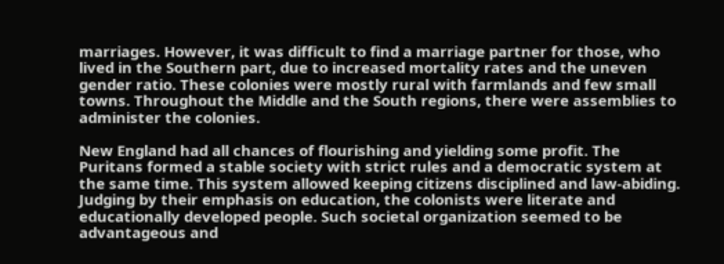marriages. However, it was difficult to find a marriage partner for those, who lived in the Southern part, due to increased mortality rates and the uneven gender ratio. These colonies were mostly rural with farmlands and few small towns. Throughout the Middle and the South regions, there were assemblies to administer the colonies.

New England had all chances of flourishing and yielding some profit. The Puritans formed a stable society with strict rules and a democratic system at the same time. This system allowed keeping citizens disciplined and law-abiding. Judging by their emphasis on education, the colonists were literate and educationally developed people. Such societal organization seemed to be advantageous and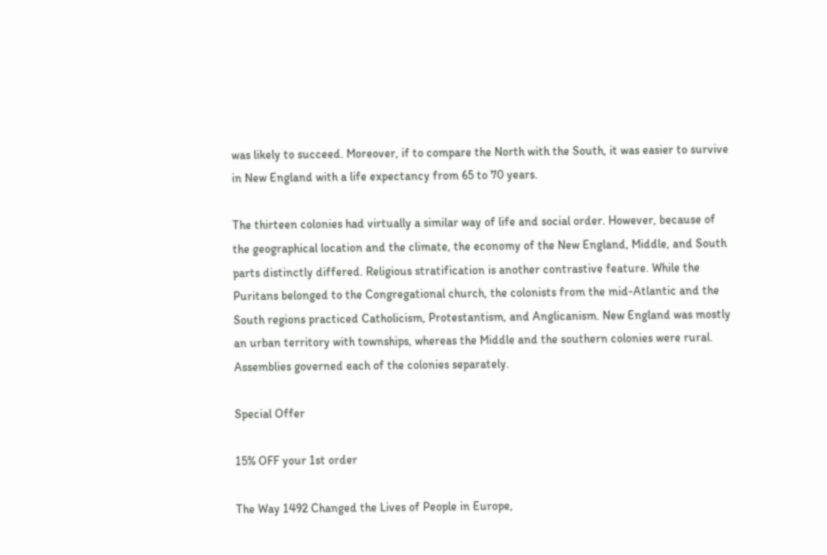was likely to succeed. Moreover, if to compare the North with the South, it was easier to survive in New England with a life expectancy from 65 to 70 years.

The thirteen colonies had virtually a similar way of life and social order. However, because of the geographical location and the climate, the economy of the New England, Middle, and South parts distinctly differed. Religious stratification is another contrastive feature. While the Puritans belonged to the Congregational church, the colonists from the mid-Atlantic and the South regions practiced Catholicism, Protestantism, and Anglicanism. New England was mostly an urban territory with townships, whereas the Middle and the southern colonies were rural. Assemblies governed each of the colonies separately.

Special Offer

15% OFF your 1st order

The Way 1492 Changed the Lives of People in Europe,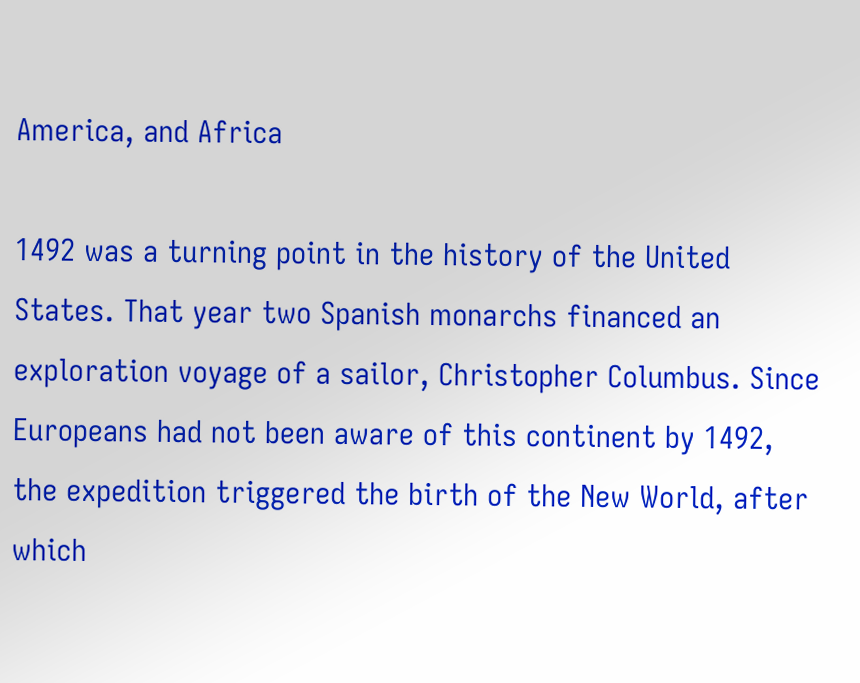America, and Africa

1492 was a turning point in the history of the United States. That year two Spanish monarchs financed an exploration voyage of a sailor, Christopher Columbus. Since Europeans had not been aware of this continent by 1492, the expedition triggered the birth of the New World, after which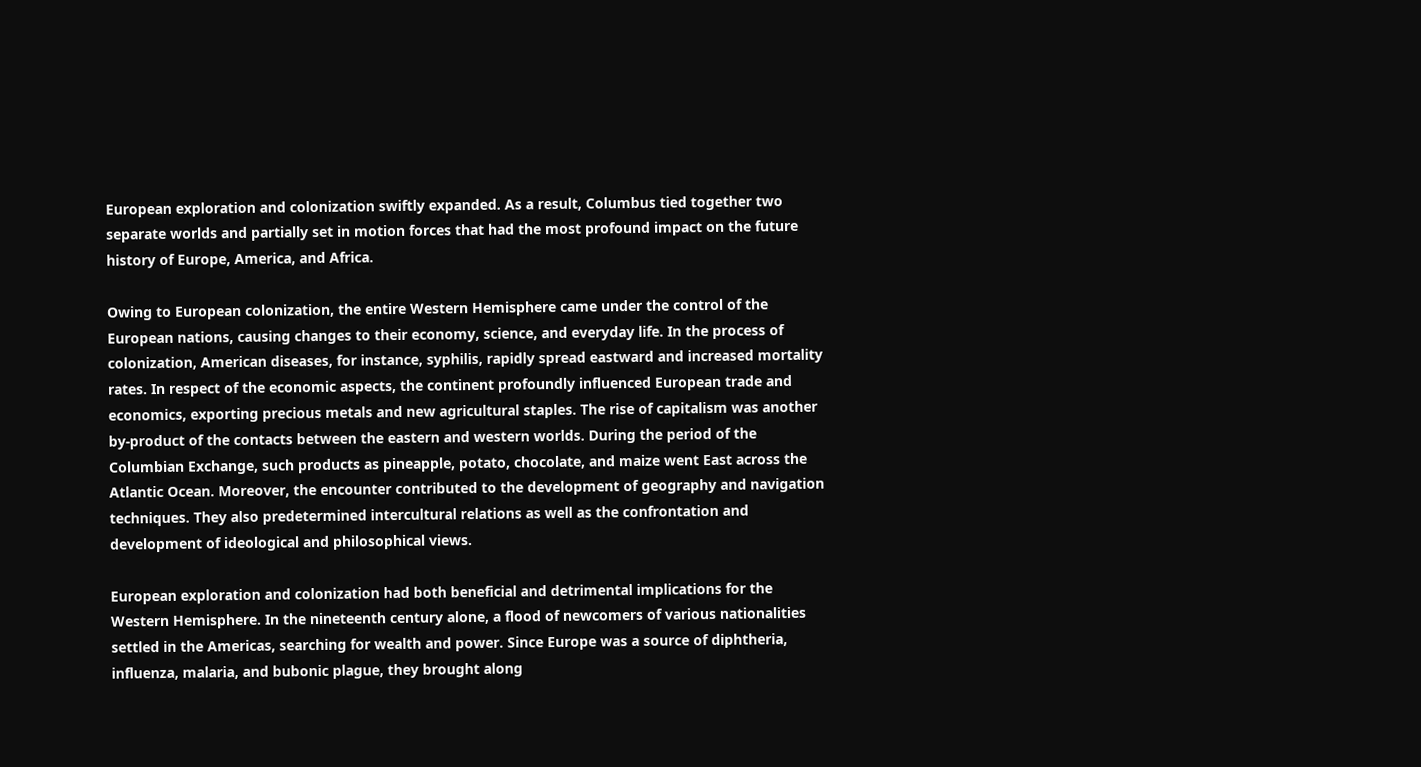European exploration and colonization swiftly expanded. As a result, Columbus tied together two separate worlds and partially set in motion forces that had the most profound impact on the future history of Europe, America, and Africa.

Owing to European colonization, the entire Western Hemisphere came under the control of the European nations, causing changes to their economy, science, and everyday life. In the process of colonization, American diseases, for instance, syphilis, rapidly spread eastward and increased mortality rates. In respect of the economic aspects, the continent profoundly influenced European trade and economics, exporting precious metals and new agricultural staples. The rise of capitalism was another by-product of the contacts between the eastern and western worlds. During the period of the Columbian Exchange, such products as pineapple, potato, chocolate, and maize went East across the Atlantic Ocean. Moreover, the encounter contributed to the development of geography and navigation techniques. They also predetermined intercultural relations as well as the confrontation and development of ideological and philosophical views.

European exploration and colonization had both beneficial and detrimental implications for the Western Hemisphere. In the nineteenth century alone, a flood of newcomers of various nationalities settled in the Americas, searching for wealth and power. Since Europe was a source of diphtheria, influenza, malaria, and bubonic plague, they brought along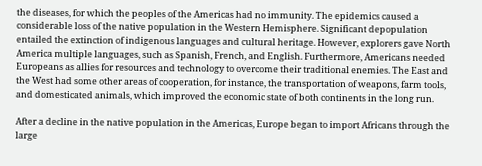the diseases, for which the peoples of the Americas had no immunity. The epidemics caused a considerable loss of the native population in the Western Hemisphere. Significant depopulation entailed the extinction of indigenous languages and cultural heritage. However, explorers gave North America multiple languages, such as Spanish, French, and English. Furthermore, Americans needed Europeans as allies for resources and technology to overcome their traditional enemies. The East and the West had some other areas of cooperation, for instance, the transportation of weapons, farm tools, and domesticated animals, which improved the economic state of both continents in the long run.

After a decline in the native population in the Americas, Europe began to import Africans through the large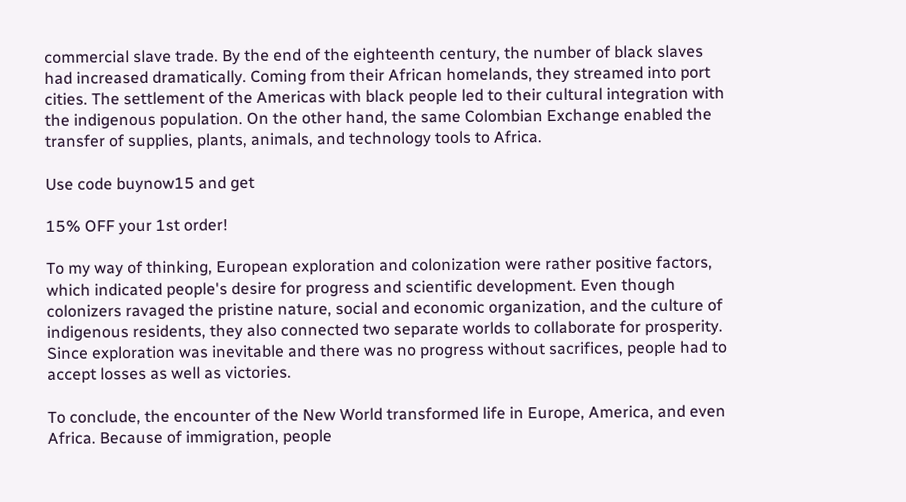commercial slave trade. By the end of the eighteenth century, the number of black slaves had increased dramatically. Coming from their African homelands, they streamed into port cities. The settlement of the Americas with black people led to their cultural integration with the indigenous population. On the other hand, the same Colombian Exchange enabled the transfer of supplies, plants, animals, and technology tools to Africa.

Use code buynow15 and get

15% OFF your 1st order!

To my way of thinking, European exploration and colonization were rather positive factors, which indicated people's desire for progress and scientific development. Even though colonizers ravaged the pristine nature, social and economic organization, and the culture of indigenous residents, they also connected two separate worlds to collaborate for prosperity. Since exploration was inevitable and there was no progress without sacrifices, people had to accept losses as well as victories.

To conclude, the encounter of the New World transformed life in Europe, America, and even Africa. Because of immigration, people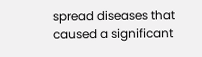spread diseases that caused a significant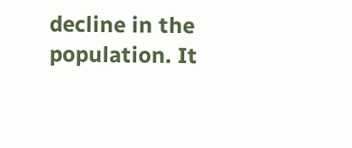decline in the population. It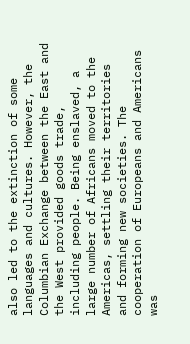also led to the extinction of some languages and cultures. However, the Columbian Exchange between the East and the West provided goods trade, including people. Being enslaved, a large number of Africans moved to the Americas, settling their territories and forming new societies. The cooperation of Europeans and Americans was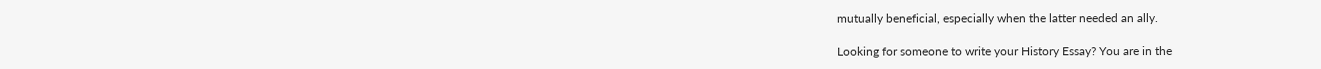mutually beneficial, especially when the latter needed an ally.

Looking for someone to write your History Essay? You are in the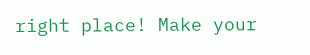right place! Make your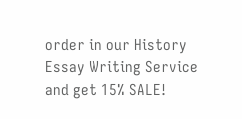order in our History Essay Writing Service and get 15% SALE!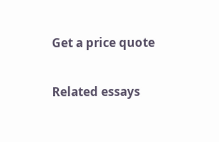Get a price quote

Related essays